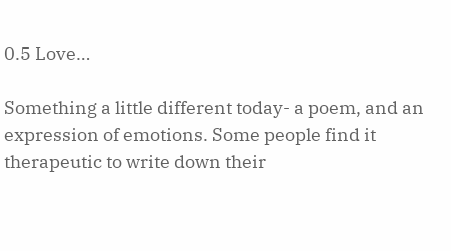0.5 Love…

Something a little different today- a poem, and an expression of emotions. Some people find it therapeutic to write down their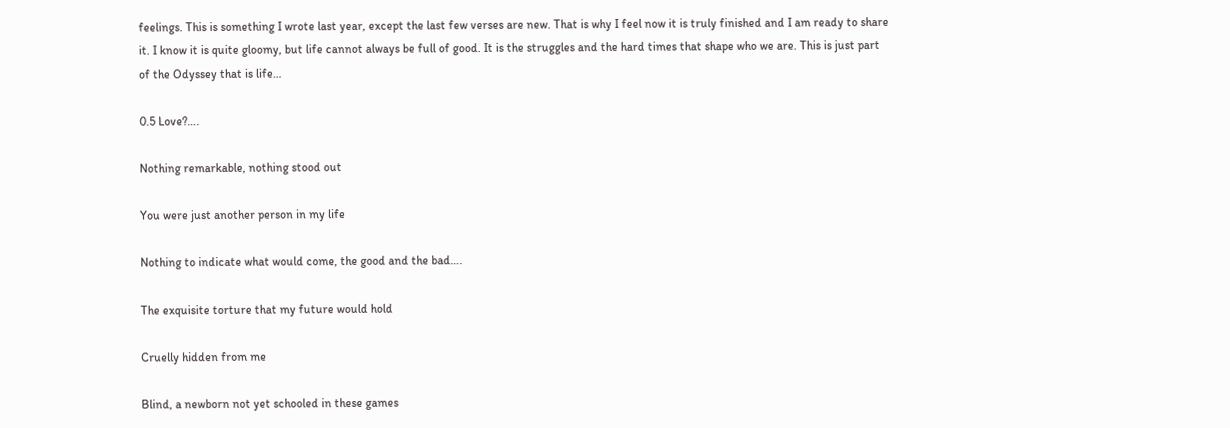feelings. This is something I wrote last year, except the last few verses are new. That is why I feel now it is truly finished and I am ready to share it. I know it is quite gloomy, but life cannot always be full of good. It is the struggles and the hard times that shape who we are. This is just part of the Odyssey that is life…

0.5 Love?….

Nothing remarkable, nothing stood out

You were just another person in my life

Nothing to indicate what would come, the good and the bad….

The exquisite torture that my future would hold

Cruelly hidden from me

Blind, a newborn not yet schooled in these games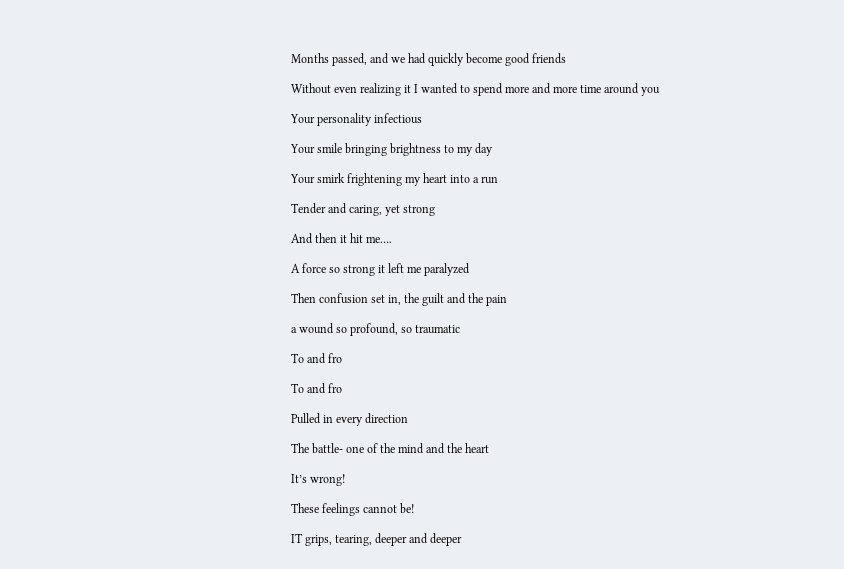Months passed, and we had quickly become good friends

Without even realizing it I wanted to spend more and more time around you

Your personality infectious

Your smile bringing brightness to my day

Your smirk frightening my heart into a run

Tender and caring, yet strong

And then it hit me….

A force so strong it left me paralyzed

Then confusion set in, the guilt and the pain

a wound so profound, so traumatic

To and fro

To and fro

Pulled in every direction

The battle- one of the mind and the heart

It’s wrong!

These feelings cannot be!

IT grips, tearing, deeper and deeper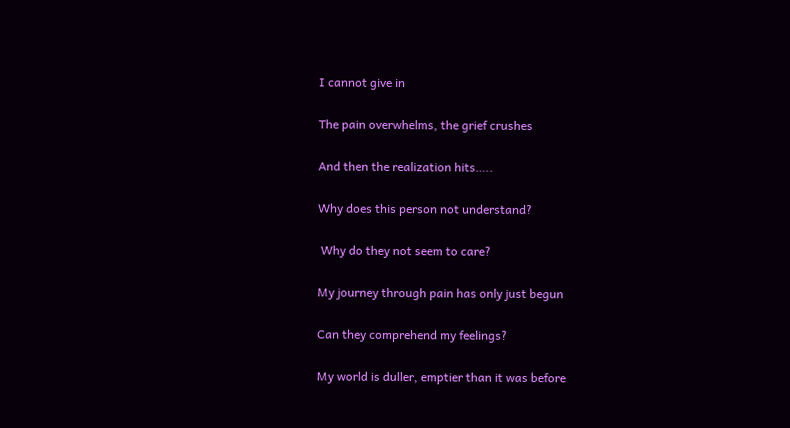I cannot give in

The pain overwhelms, the grief crushes

And then the realization hits…..

Why does this person not understand?

 Why do they not seem to care?

My journey through pain has only just begun

Can they comprehend my feelings?

My world is duller, emptier than it was before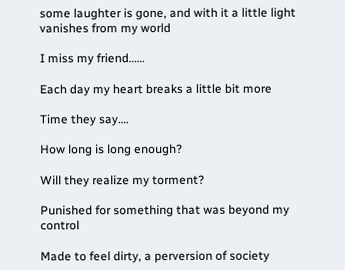some laughter is gone, and with it a little light vanishes from my world

I miss my friend……

Each day my heart breaks a little bit more

Time they say….

How long is long enough?

Will they realize my torment?

Punished for something that was beyond my control

Made to feel dirty, a perversion of society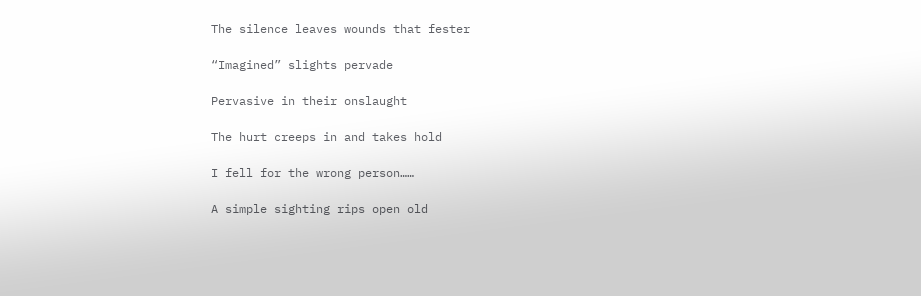The silence leaves wounds that fester

“Imagined” slights pervade

Pervasive in their onslaught

The hurt creeps in and takes hold

I fell for the wrong person……

A simple sighting rips open old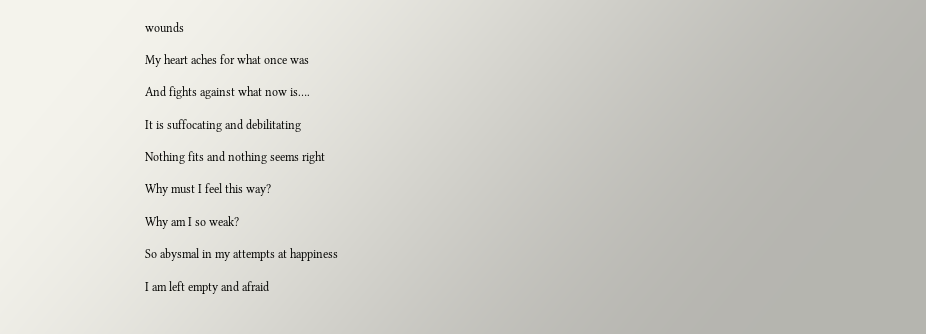wounds

My heart aches for what once was

And fights against what now is….

It is suffocating and debilitating

Nothing fits and nothing seems right

Why must I feel this way?

Why am I so weak?

So abysmal in my attempts at happiness

I am left empty and afraid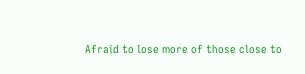Afraid to lose more of those close to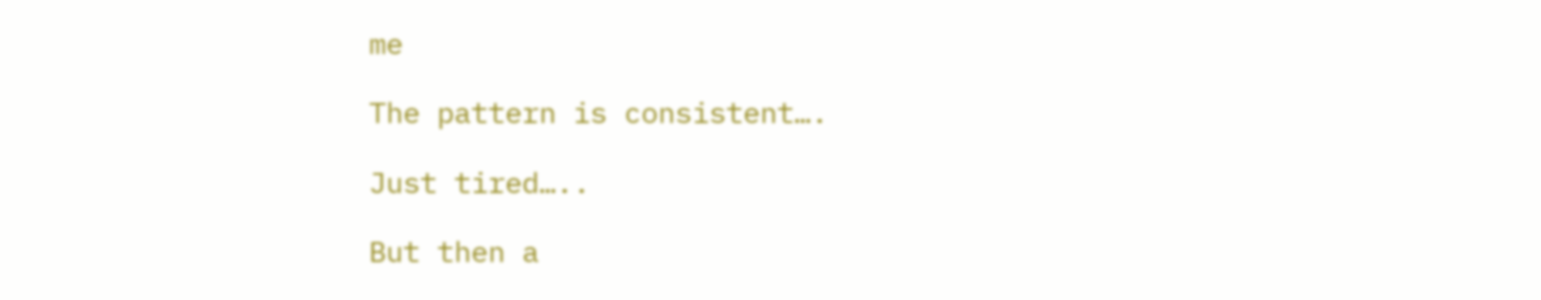me

The pattern is consistent….

Just tired…..

But then a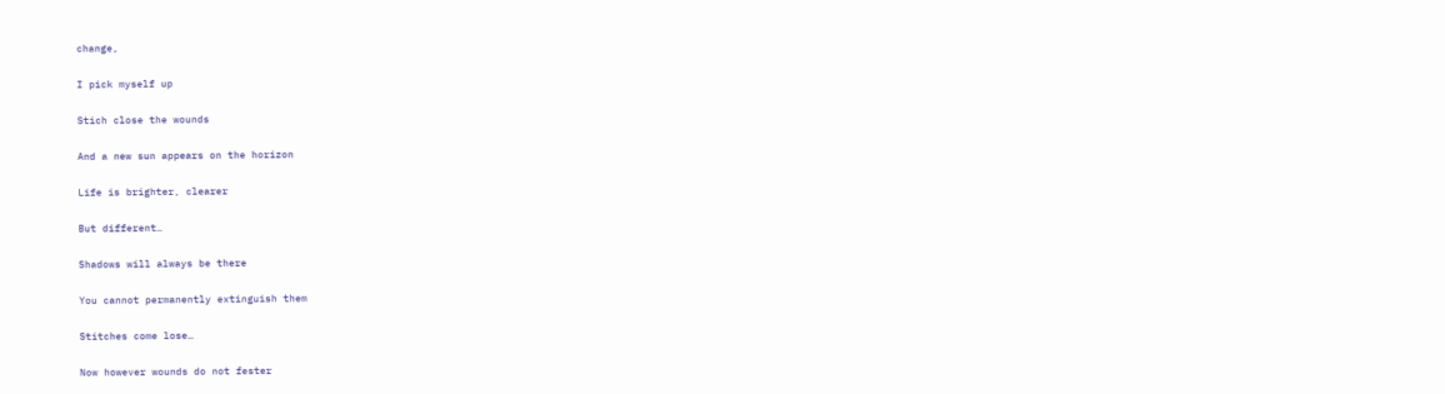change,

I pick myself up

Stich close the wounds

And a new sun appears on the horizon

Life is brighter, clearer

But different…

Shadows will always be there

You cannot permanently extinguish them

Stitches come lose…

Now however wounds do not fester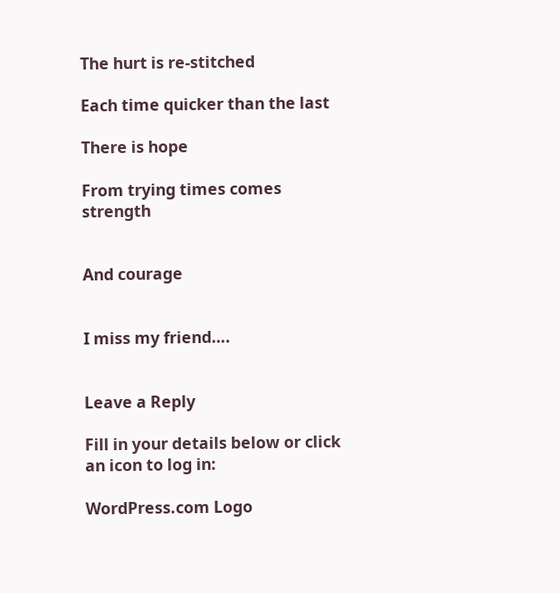The hurt is re-stitched

Each time quicker than the last

There is hope

From trying times comes strength


And courage


I miss my friend….


Leave a Reply

Fill in your details below or click an icon to log in:

WordPress.com Logo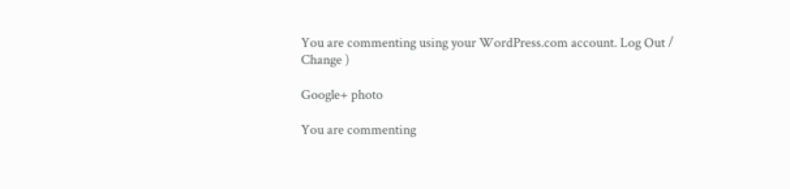You are commenting using your WordPress.com account. Log Out /  Change )

Google+ photo

You are commenting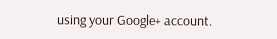using your Google+ account.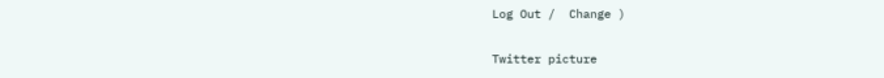Log Out /  Change )

Twitter picture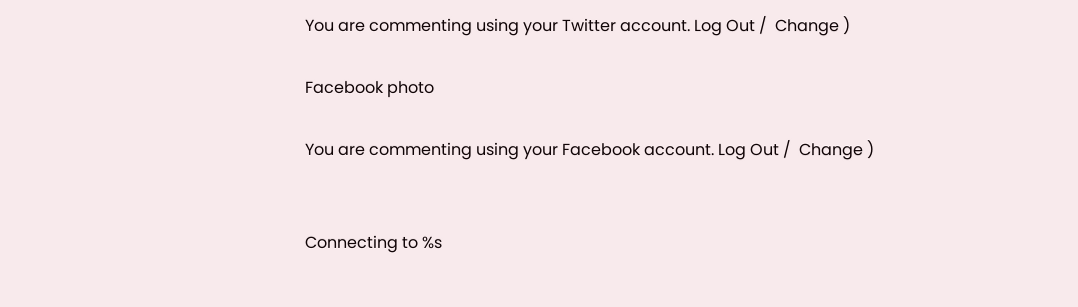You are commenting using your Twitter account. Log Out /  Change )

Facebook photo

You are commenting using your Facebook account. Log Out /  Change )


Connecting to %s